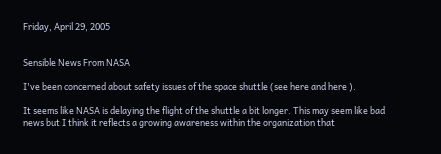Friday, April 29, 2005


Sensible News From NASA

I've been concerned about safety issues of the space shuttle (see here and here ).

It seems like NASA is delaying the flight of the shuttle a bit longer. This may seem like bad news but I think it reflects a growing awareness within the organization that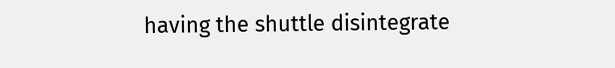having the shuttle disintegrate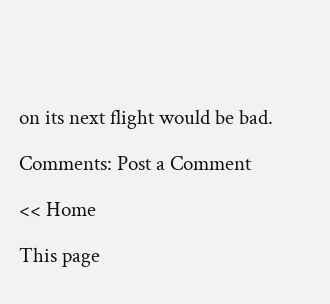on its next flight would be bad.

Comments: Post a Comment

<< Home

This page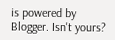is powered by Blogger. Isn't yours?